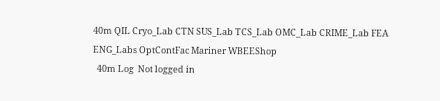40m QIL Cryo_Lab CTN SUS_Lab TCS_Lab OMC_Lab CRIME_Lab FEA ENG_Labs OptContFac Mariner WBEEShop
  40m Log  Not logged in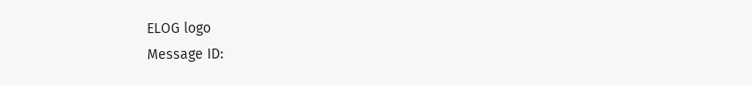ELOG logo
Message ID: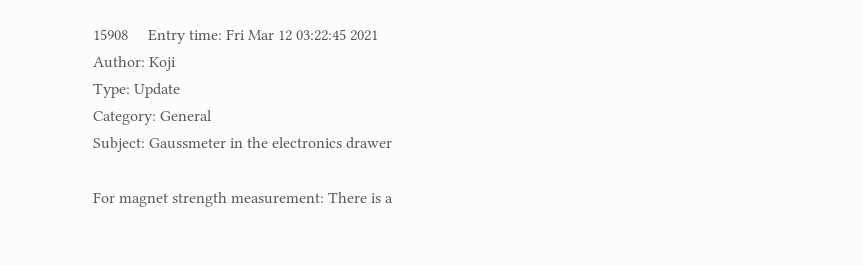15908     Entry time: Fri Mar 12 03:22:45 2021
Author: Koji
Type: Update
Category: General
Subject: Gaussmeter in the electronics drawer

For magnet strength measurement: There is a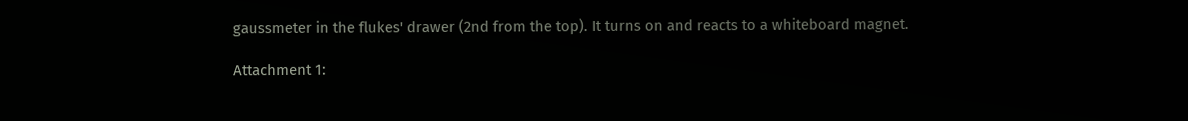gaussmeter in the flukes' drawer (2nd from the top). It turns on and reacts to a whiteboard magnet.

Attachment 1: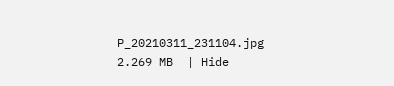P_20210311_231104.jpg  2.269 MB  | Hide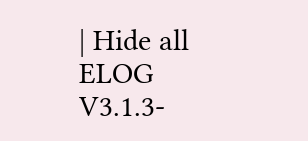| Hide all
ELOG V3.1.3-